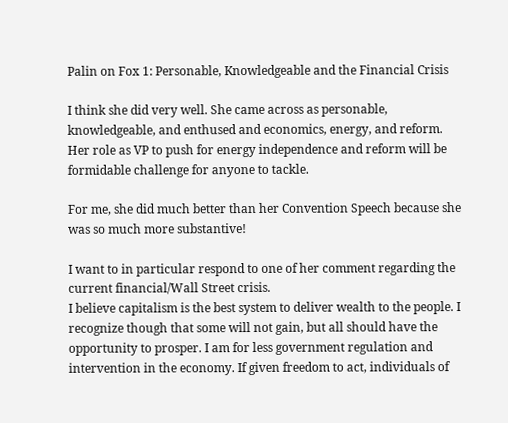Palin on Fox 1: Personable, Knowledgeable and the Financial Crisis

I think she did very well. She came across as personable, knowledgeable, and enthused and economics, energy, and reform. Her role as VP to push for energy independence and reform will be formidable challenge for anyone to tackle.

For me, she did much better than her Convention Speech because she was so much more substantive!

I want to in particular respond to one of her comment regarding the current financial/Wall Street crisis.
I believe capitalism is the best system to deliver wealth to the people. I recognize though that some will not gain, but all should have the opportunity to prosper. I am for less government regulation and intervention in the economy. If given freedom to act, individuals of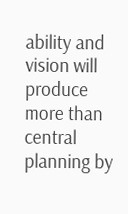ability and vision will produce more than central planning by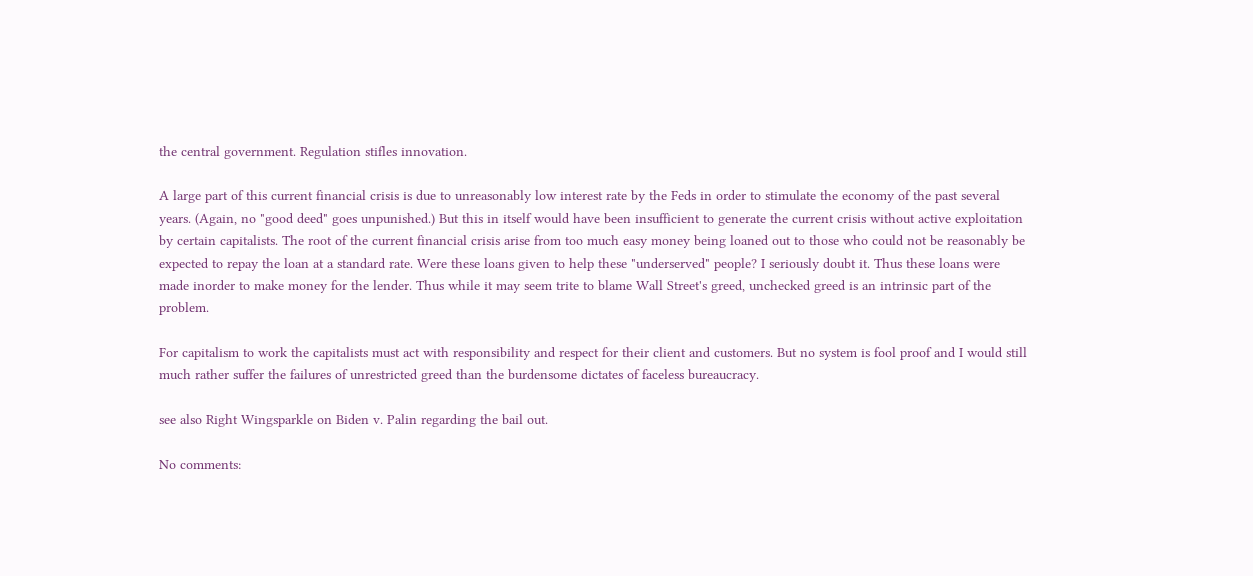the central government. Regulation stifles innovation.

A large part of this current financial crisis is due to unreasonably low interest rate by the Feds in order to stimulate the economy of the past several years. (Again, no "good deed" goes unpunished.) But this in itself would have been insufficient to generate the current crisis without active exploitation by certain capitalists. The root of the current financial crisis arise from too much easy money being loaned out to those who could not be reasonably be expected to repay the loan at a standard rate. Were these loans given to help these "underserved" people? I seriously doubt it. Thus these loans were made inorder to make money for the lender. Thus while it may seem trite to blame Wall Street's greed, unchecked greed is an intrinsic part of the problem.

For capitalism to work the capitalists must act with responsibility and respect for their client and customers. But no system is fool proof and I would still much rather suffer the failures of unrestricted greed than the burdensome dictates of faceless bureaucracy.

see also Right Wingsparkle on Biden v. Palin regarding the bail out.

No comments: